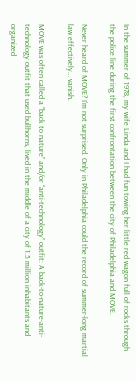In the summer of 1978, my wife Linda and I had fun towing her little red wagon full of rocks through the police line during the first confrontation between the city of Philadelphia and MOVE.

Never heard of MOVE? I’m not surprised. Only in Philadelphia could the record of summer-long martial law effectively… vanish.

MOVE was often called a “back to nature” and/or “anti-technology” outfit: A back-to-nature-anti-technology outfit that used bullhorns, lived in the middle of a city of 1.5 million inhabitants and organized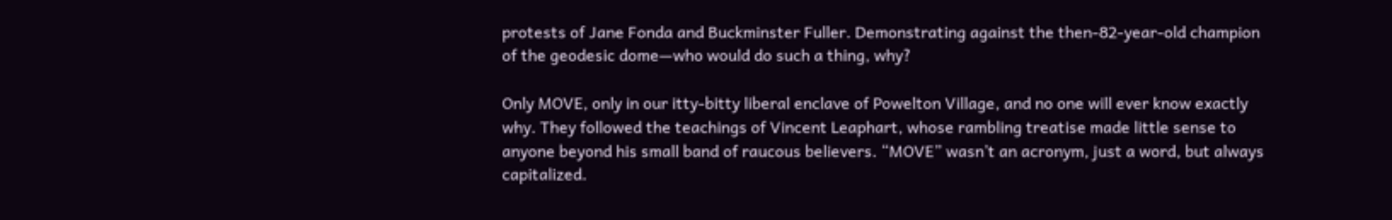protests of Jane Fonda and Buckminster Fuller. Demonstrating against the then-82-year-old champion of the geodesic dome—who would do such a thing, why?

Only MOVE, only in our itty-bitty liberal enclave of Powelton Village, and no one will ever know exactly why. They followed the teachings of Vincent Leaphart, whose rambling treatise made little sense to anyone beyond his small band of raucous believers. “MOVE” wasn’t an acronym, just a word, but always capitalized.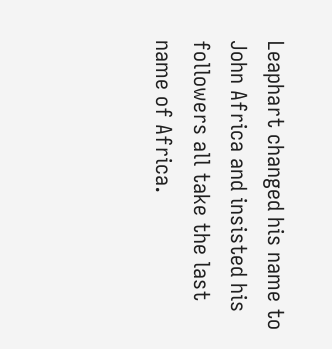Leaphart changed his name to John Africa and insisted his followers all take the last name of Africa.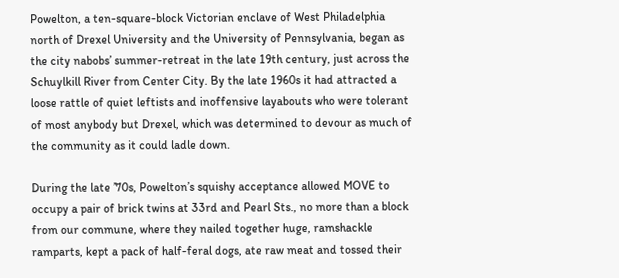Powelton, a ten-square-block Victorian enclave of West Philadelphia north of Drexel University and the University of Pennsylvania, began as the city nabobs’ summer-retreat in the late 19th century, just across the Schuylkill River from Center City. By the late 1960s it had attracted a loose rattle of quiet leftists and inoffensive layabouts who were tolerant of most anybody but Drexel, which was determined to devour as much of the community as it could ladle down.

During the late ’70s, Powelton’s squishy acceptance allowed MOVE to occupy a pair of brick twins at 33rd and Pearl Sts., no more than a block from our commune, where they nailed together huge, ramshackle ramparts, kept a pack of half-feral dogs, ate raw meat and tossed their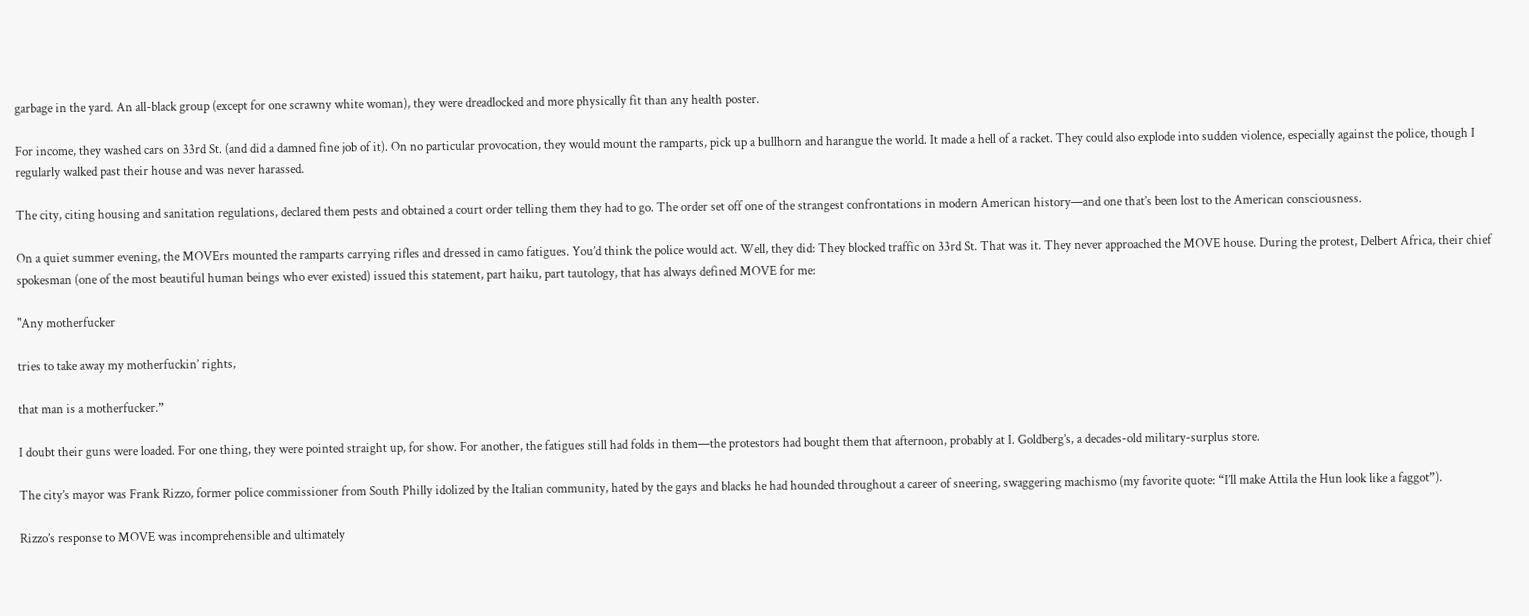garbage in the yard. An all-black group (except for one scrawny white woman), they were dreadlocked and more physically fit than any health poster.

For income, they washed cars on 33rd St. (and did a damned fine job of it). On no particular provocation, they would mount the ramparts, pick up a bullhorn and harangue the world. It made a hell of a racket. They could also explode into sudden violence, especially against the police, though I regularly walked past their house and was never harassed.

The city, citing housing and sanitation regulations, declared them pests and obtained a court order telling them they had to go. The order set off one of the strangest confrontations in modern American history—and one that’s been lost to the American consciousness.

On a quiet summer evening, the MOVErs mounted the ramparts carrying rifles and dressed in camo fatigues. You’d think the police would act. Well, they did: They blocked traffic on 33rd St. That was it. They never approached the MOVE house. During the protest, Delbert Africa, their chief spokesman (one of the most beautiful human beings who ever existed) issued this statement, part haiku, part tautology, that has always defined MOVE for me:

"Any motherfucker

tries to take away my motherfuckin’ rights,

that man is a motherfucker.”

I doubt their guns were loaded. For one thing, they were pointed straight up, for show. For another, the fatigues still had folds in them—the protestors had bought them that afternoon, probably at I. Goldberg’s, a decades-old military-surplus store.

The city’s mayor was Frank Rizzo, former police commissioner from South Philly idolized by the Italian community, hated by the gays and blacks he had hounded throughout a career of sneering, swaggering machismo (my favorite quote: “I’ll make Attila the Hun look like a faggot”).

Rizzo’s response to MOVE was incomprehensible and ultimately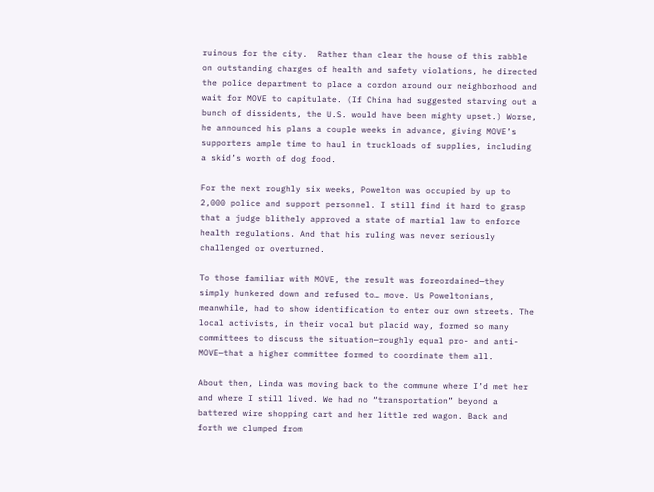ruinous for the city.  Rather than clear the house of this rabble on outstanding charges of health and safety violations, he directed the police department to place a cordon around our neighborhood and wait for MOVE to capitulate. (If China had suggested starving out a bunch of dissidents, the U.S. would have been mighty upset.) Worse, he announced his plans a couple weeks in advance, giving MOVE’s supporters ample time to haul in truckloads of supplies, including a skid’s worth of dog food.

For the next roughly six weeks, Powelton was occupied by up to 2,000 police and support personnel. I still find it hard to grasp that a judge blithely approved a state of martial law to enforce health regulations. And that his ruling was never seriously challenged or overturned.

To those familiar with MOVE, the result was foreordained—they simply hunkered down and refused to… move. Us Poweltonians, meanwhile, had to show identification to enter our own streets. The local activists, in their vocal but placid way, formed so many committees to discuss the situation—roughly equal pro- and anti-MOVE—that a higher committee formed to coordinate them all.

About then, Linda was moving back to the commune where I’d met her and where I still lived. We had no “transportation” beyond a battered wire shopping cart and her little red wagon. Back and forth we clumped from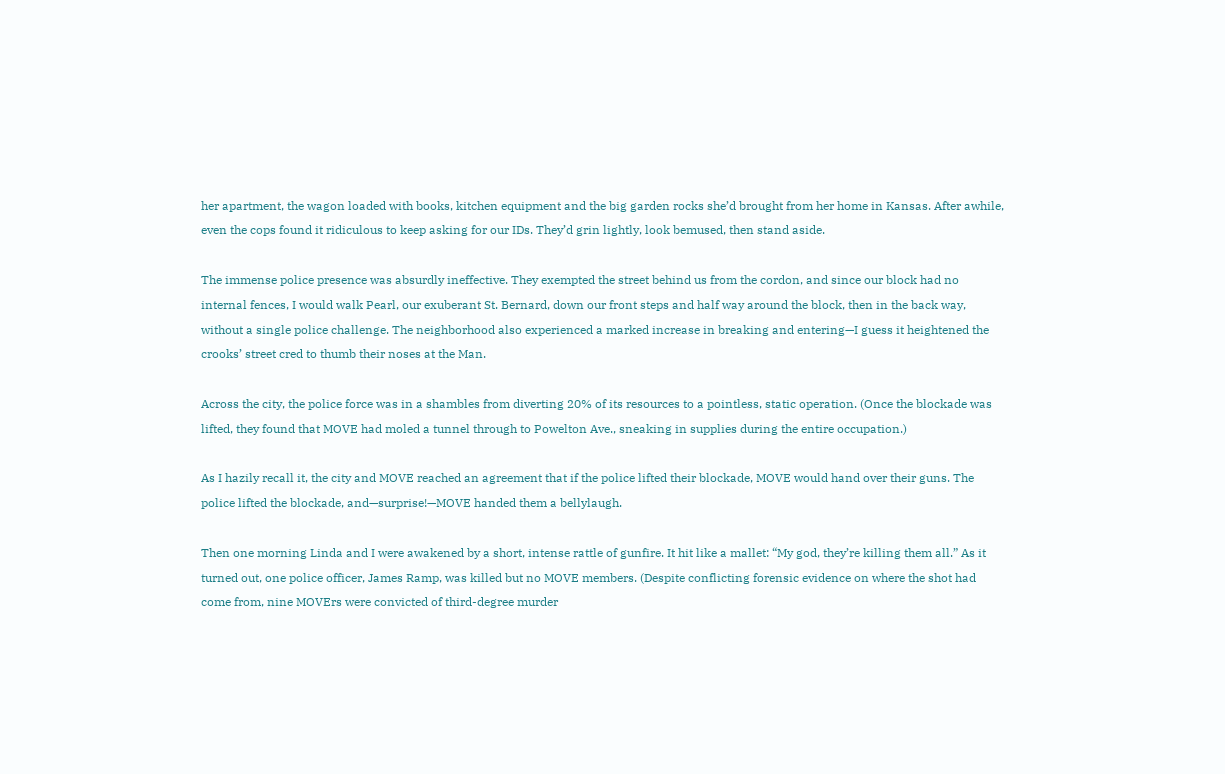her apartment, the wagon loaded with books, kitchen equipment and the big garden rocks she’d brought from her home in Kansas. After awhile, even the cops found it ridiculous to keep asking for our IDs. They’d grin lightly, look bemused, then stand aside.

The immense police presence was absurdly ineffective. They exempted the street behind us from the cordon, and since our block had no internal fences, I would walk Pearl, our exuberant St. Bernard, down our front steps and half way around the block, then in the back way, without a single police challenge. The neighborhood also experienced a marked increase in breaking and entering—I guess it heightened the crooks’ street cred to thumb their noses at the Man.

Across the city, the police force was in a shambles from diverting 20% of its resources to a pointless, static operation. (Once the blockade was lifted, they found that MOVE had moled a tunnel through to Powelton Ave., sneaking in supplies during the entire occupation.)

As I hazily recall it, the city and MOVE reached an agreement that if the police lifted their blockade, MOVE would hand over their guns. The police lifted the blockade, and—surprise!—MOVE handed them a bellylaugh.

Then one morning Linda and I were awakened by a short, intense rattle of gunfire. It hit like a mallet: “My god, they’re killing them all.” As it turned out, one police officer, James Ramp, was killed but no MOVE members. (Despite conflicting forensic evidence on where the shot had come from, nine MOVErs were convicted of third-degree murder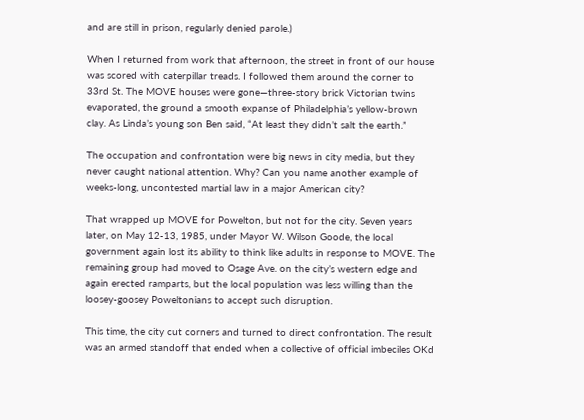and are still in prison, regularly denied parole.)

When I returned from work that afternoon, the street in front of our house was scored with caterpillar treads. I followed them around the corner to 33rd St. The MOVE houses were gone—three-story brick Victorian twins evaporated, the ground a smooth expanse of Philadelphia’s yellow-brown clay. As Linda’s young son Ben said, “At least they didn’t salt the earth.”

The occupation and confrontation were big news in city media, but they never caught national attention. Why? Can you name another example of weeks-long, uncontested martial law in a major American city?

That wrapped up MOVE for Powelton, but not for the city. Seven years later, on May 12-13, 1985, under Mayor W. Wilson Goode, the local government again lost its ability to think like adults in response to MOVE. The remaining group had moved to Osage Ave. on the city’s western edge and again erected ramparts, but the local population was less willing than the loosey-goosey Poweltonians to accept such disruption.

This time, the city cut corners and turned to direct confrontation. The result was an armed standoff that ended when a collective of official imbeciles OKd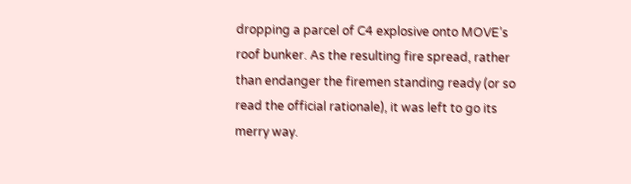dropping a parcel of C4 explosive onto MOVE’s roof bunker. As the resulting fire spread, rather than endanger the firemen standing ready (or so read the official rationale), it was left to go its merry way.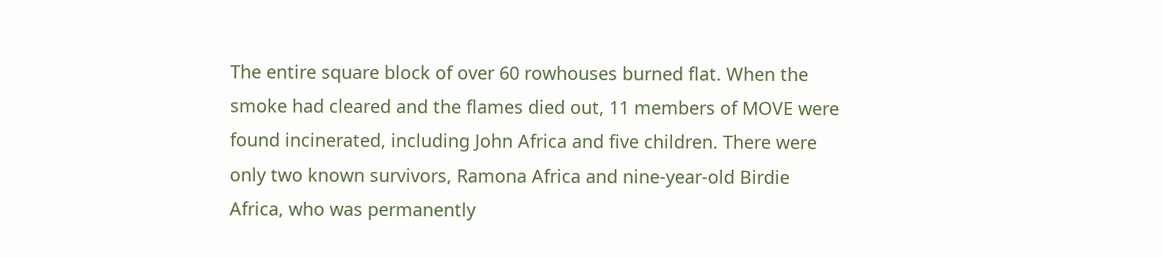The entire square block of over 60 rowhouses burned flat. When the smoke had cleared and the flames died out, 11 members of MOVE were found incinerated, including John Africa and five children. There were only two known survivors, Ramona Africa and nine-year-old Birdie Africa, who was permanently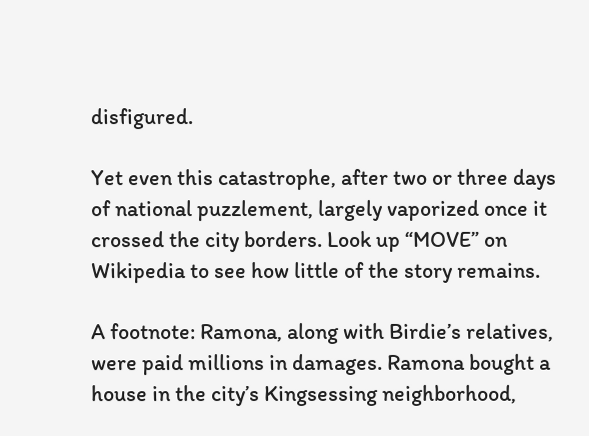disfigured.

Yet even this catastrophe, after two or three days of national puzzlement, largely vaporized once it crossed the city borders. Look up “MOVE” on Wikipedia to see how little of the story remains.

A footnote: Ramona, along with Birdie’s relatives, were paid millions in damages. Ramona bought a house in the city’s Kingsessing neighborhood,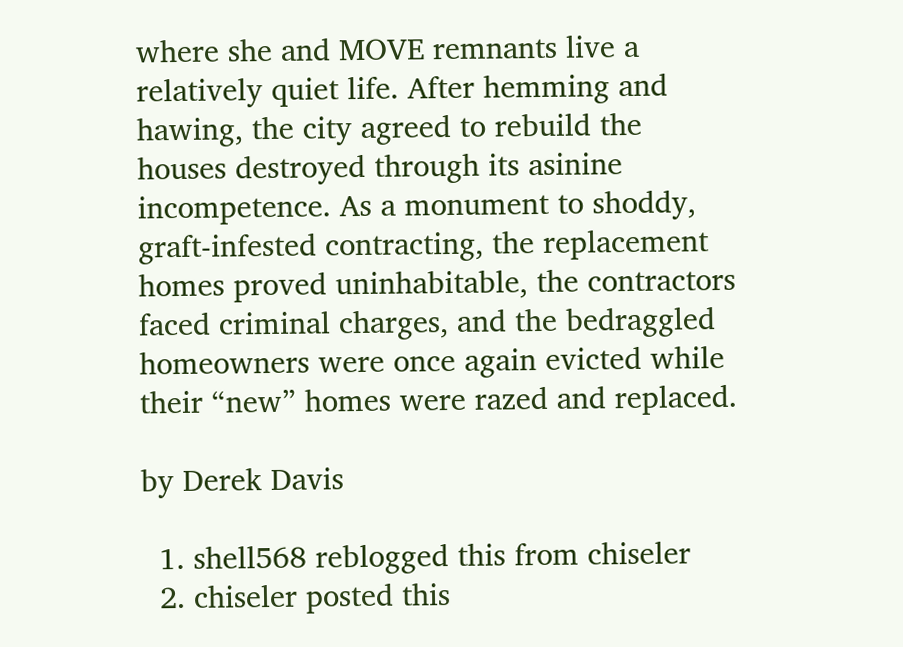where she and MOVE remnants live a relatively quiet life. After hemming and hawing, the city agreed to rebuild the houses destroyed through its asinine incompetence. As a monument to shoddy, graft-infested contracting, the replacement homes proved uninhabitable, the contractors faced criminal charges, and the bedraggled homeowners were once again evicted while their “new” homes were razed and replaced.

by Derek Davis

  1. shell568 reblogged this from chiseler
  2. chiseler posted this